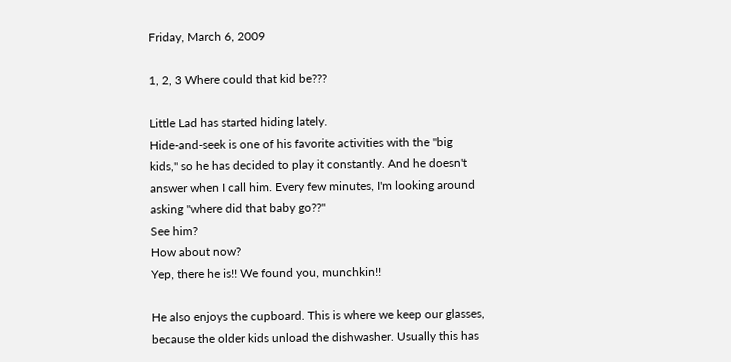Friday, March 6, 2009

1, 2, 3 Where could that kid be???

Little Lad has started hiding lately.
Hide-and-seek is one of his favorite activities with the "big kids," so he has decided to play it constantly. And he doesn't answer when I call him. Every few minutes, I'm looking around asking "where did that baby go??"
See him?
How about now?
Yep, there he is!! We found you, munchkin!!

He also enjoys the cupboard. This is where we keep our glasses, because the older kids unload the dishwasher. Usually this has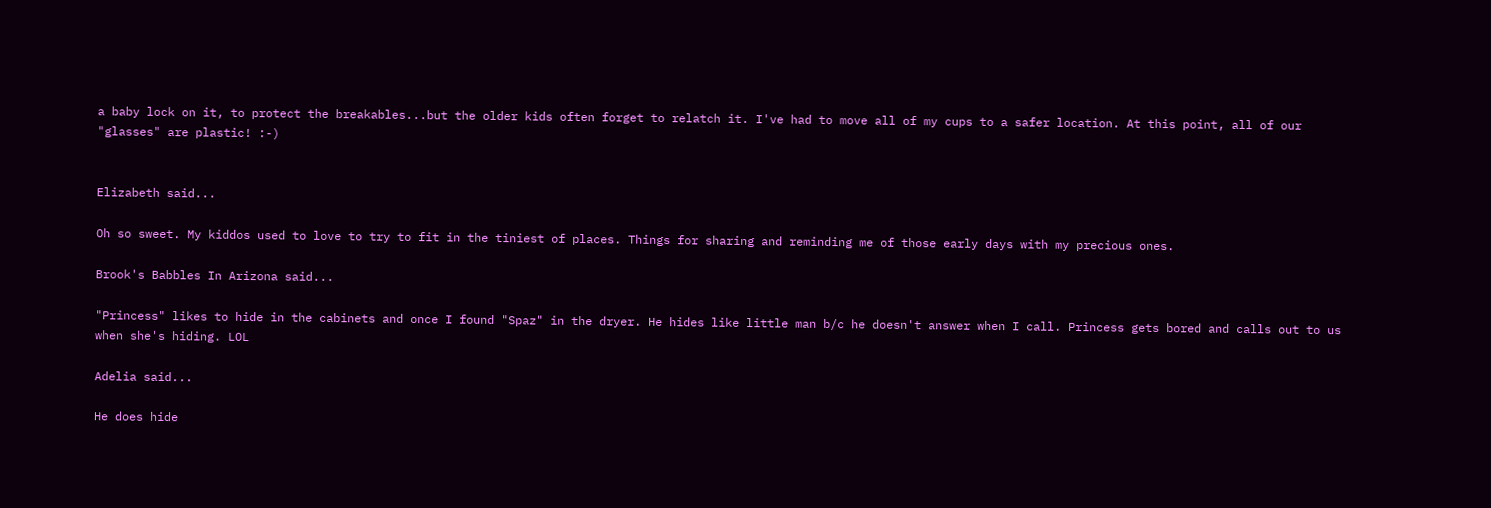a baby lock on it, to protect the breakables...but the older kids often forget to relatch it. I've had to move all of my cups to a safer location. At this point, all of our "glasses" are plastic! :-)


Elizabeth said...

Oh so sweet. My kiddos used to love to try to fit in the tiniest of places. Things for sharing and reminding me of those early days with my precious ones.

Brook's Babbles In Arizona said...

"Princess" likes to hide in the cabinets and once I found "Spaz" in the dryer. He hides like little man b/c he doesn't answer when I call. Princess gets bored and calls out to us when she's hiding. LOL

Adelia said...

He does hide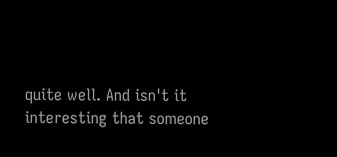quite well. And isn't it interesting that someone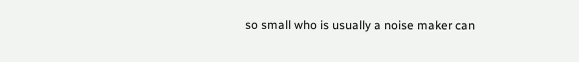so small who is usually a noise maker can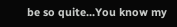be so quite...You know my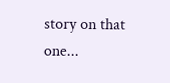story on that one...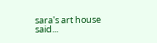sara's art house said...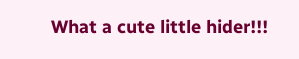What a cute little hider!!!